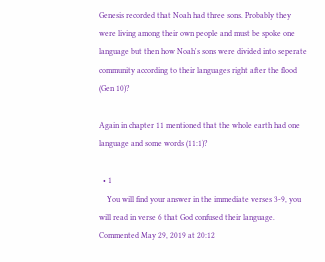Genesis recorded that Noah had three sons. Probably they were living among their own people and must be spoke one language but then how Noah's sons were divided into seperate community according to their languages right after the flood (Gen 10)?

Again in chapter 11 mentioned that the whole earth had one language and some words (11:1)?

  • 1
    You will find your answer in the immediate verses 3-9, you will read in verse 6 that God confused their language. Commented May 29, 2019 at 20:12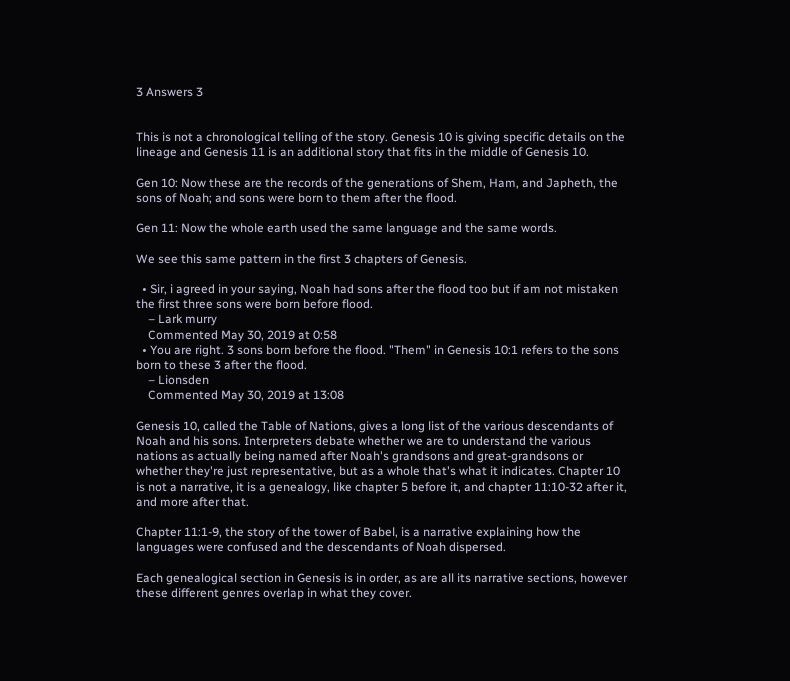3 Answers 3


This is not a chronological telling of the story. Genesis 10 is giving specific details on the lineage and Genesis 11 is an additional story that fits in the middle of Genesis 10.

Gen 10: Now these are the records of the generations of Shem, Ham, and Japheth, the sons of Noah; and sons were born to them after the flood.

Gen 11: Now the whole earth used the same language and the same words.

We see this same pattern in the first 3 chapters of Genesis.

  • Sir, i agreed in your saying, Noah had sons after the flood too but if am not mistaken the first three sons were born before flood.
    – Lark murry
    Commented May 30, 2019 at 0:58
  • You are right. 3 sons born before the flood. "Them" in Genesis 10:1 refers to the sons born to these 3 after the flood.
    – Lionsden
    Commented May 30, 2019 at 13:08

Genesis 10, called the Table of Nations, gives a long list of the various descendants of Noah and his sons. Interpreters debate whether we are to understand the various nations as actually being named after Noah's grandsons and great-grandsons or whether they're just representative, but as a whole that's what it indicates. Chapter 10 is not a narrative, it is a genealogy, like chapter 5 before it, and chapter 11:10-32 after it, and more after that.

Chapter 11:1-9, the story of the tower of Babel, is a narrative explaining how the languages were confused and the descendants of Noah dispersed.

Each genealogical section in Genesis is in order, as are all its narrative sections, however these different genres overlap in what they cover.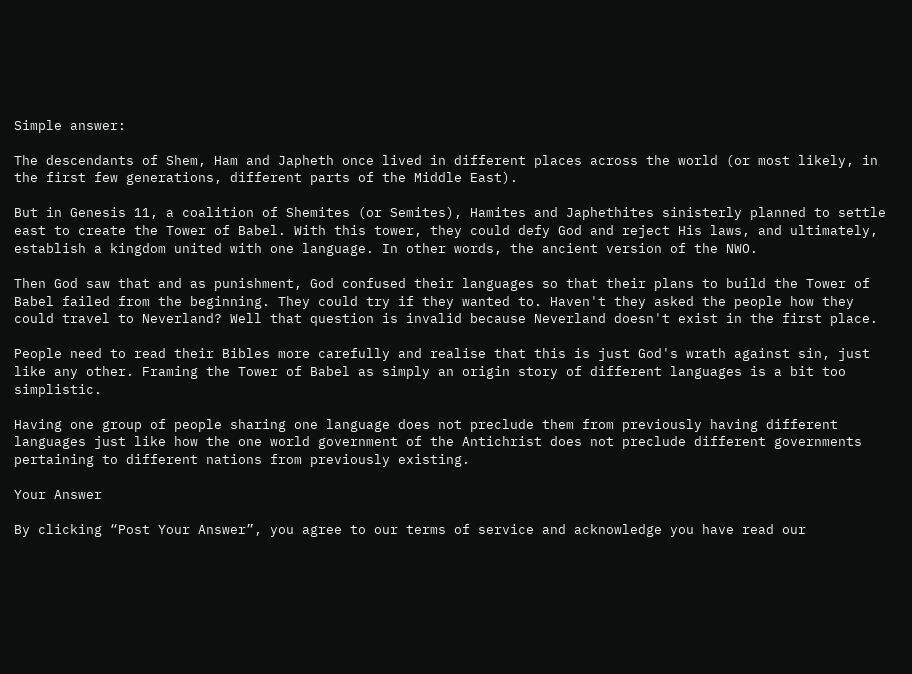Simple answer:

The descendants of Shem, Ham and Japheth once lived in different places across the world (or most likely, in the first few generations, different parts of the Middle East).

But in Genesis 11, a coalition of Shemites (or Semites), Hamites and Japhethites sinisterly planned to settle east to create the Tower of Babel. With this tower, they could defy God and reject His laws, and ultimately, establish a kingdom united with one language. In other words, the ancient version of the NWO.

Then God saw that and as punishment, God confused their languages so that their plans to build the Tower of Babel failed from the beginning. They could try if they wanted to. Haven't they asked the people how they could travel to Neverland? Well that question is invalid because Neverland doesn't exist in the first place.

People need to read their Bibles more carefully and realise that this is just God's wrath against sin, just like any other. Framing the Tower of Babel as simply an origin story of different languages is a bit too simplistic.

Having one group of people sharing one language does not preclude them from previously having different languages just like how the one world government of the Antichrist does not preclude different governments pertaining to different nations from previously existing.

Your Answer

By clicking “Post Your Answer”, you agree to our terms of service and acknowledge you have read our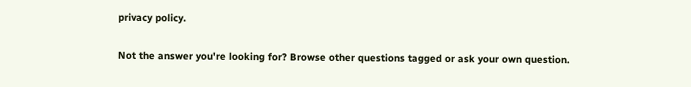privacy policy.

Not the answer you're looking for? Browse other questions tagged or ask your own question.